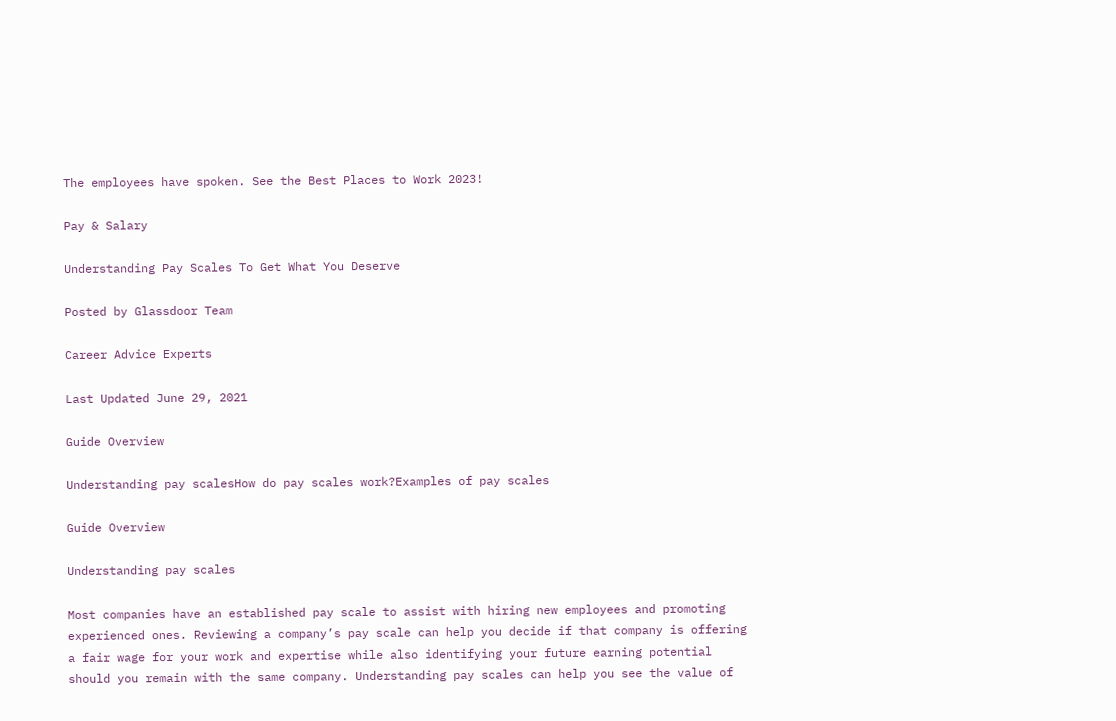The employees have spoken. See the Best Places to Work 2023!

Pay & Salary

Understanding Pay Scales To Get What You Deserve

Posted by Glassdoor Team

Career Advice Experts

Last Updated June 29, 2021

Guide Overview

Understanding pay scalesHow do pay scales work?Examples of pay scales

Guide Overview

Understanding pay scales

Most companies have an established pay scale to assist with hiring new employees and promoting experienced ones. Reviewing a company’s pay scale can help you decide if that company is offering a fair wage for your work and expertise while also identifying your future earning potential should you remain with the same company. Understanding pay scales can help you see the value of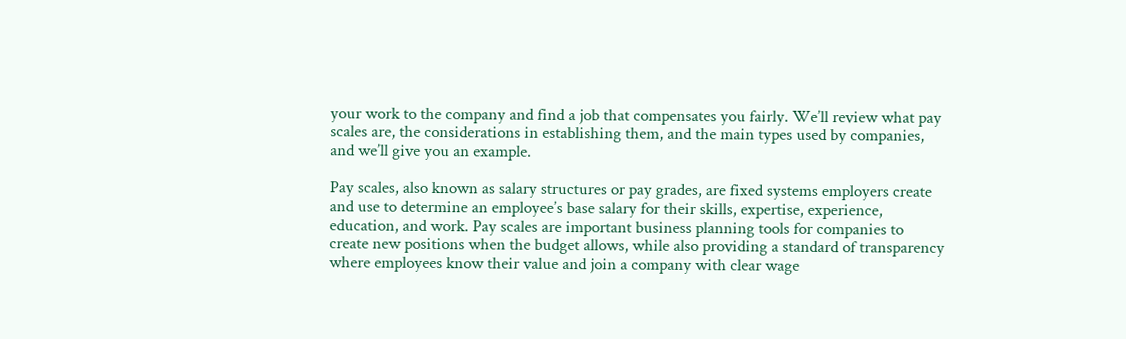your work to the company and find a job that compensates you fairly. We’ll review what pay scales are, the considerations in establishing them, and the main types used by companies, and we’ll give you an example.

Pay scales, also known as salary structures or pay grades, are fixed systems employers create and use to determine an employee’s base salary for their skills, expertise, experience, education, and work. Pay scales are important business planning tools for companies to create new positions when the budget allows, while also providing a standard of transparency where employees know their value and join a company with clear wage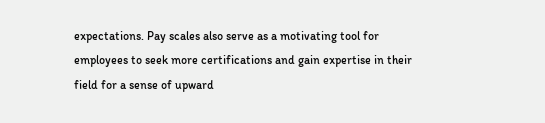expectations. Pay scales also serve as a motivating tool for employees to seek more certifications and gain expertise in their field for a sense of upward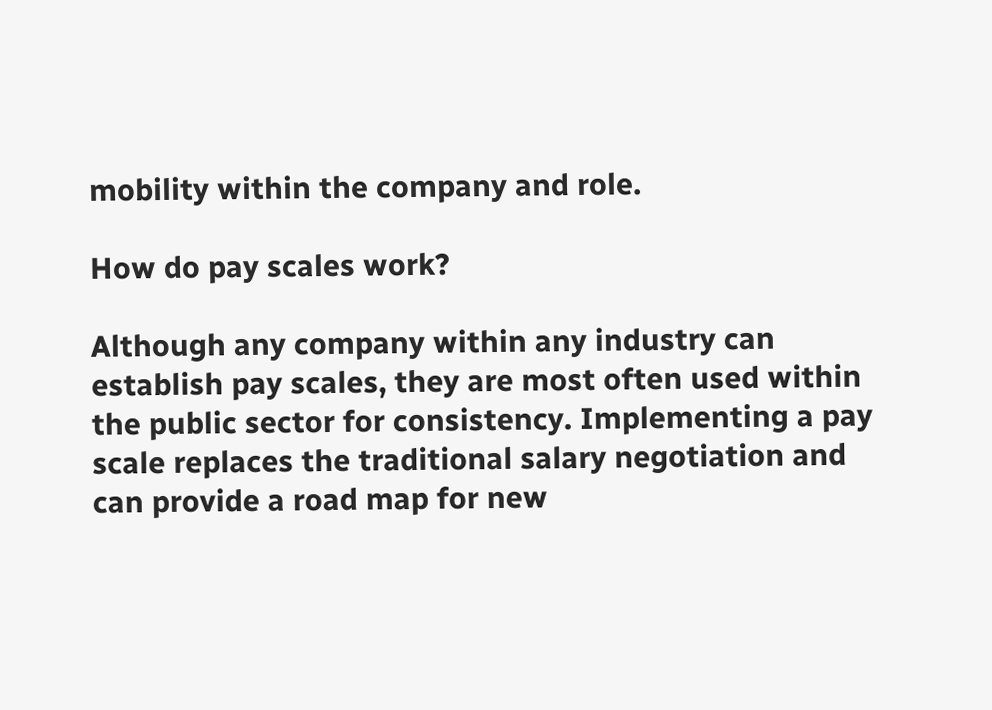mobility within the company and role.

How do pay scales work?

Although any company within any industry can establish pay scales, they are most often used within the public sector for consistency. Implementing a pay scale replaces the traditional salary negotiation and can provide a road map for new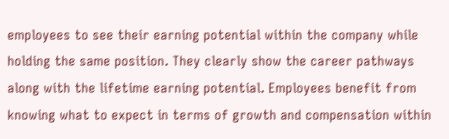employees to see their earning potential within the company while holding the same position. They clearly show the career pathways along with the lifetime earning potential. Employees benefit from knowing what to expect in terms of growth and compensation within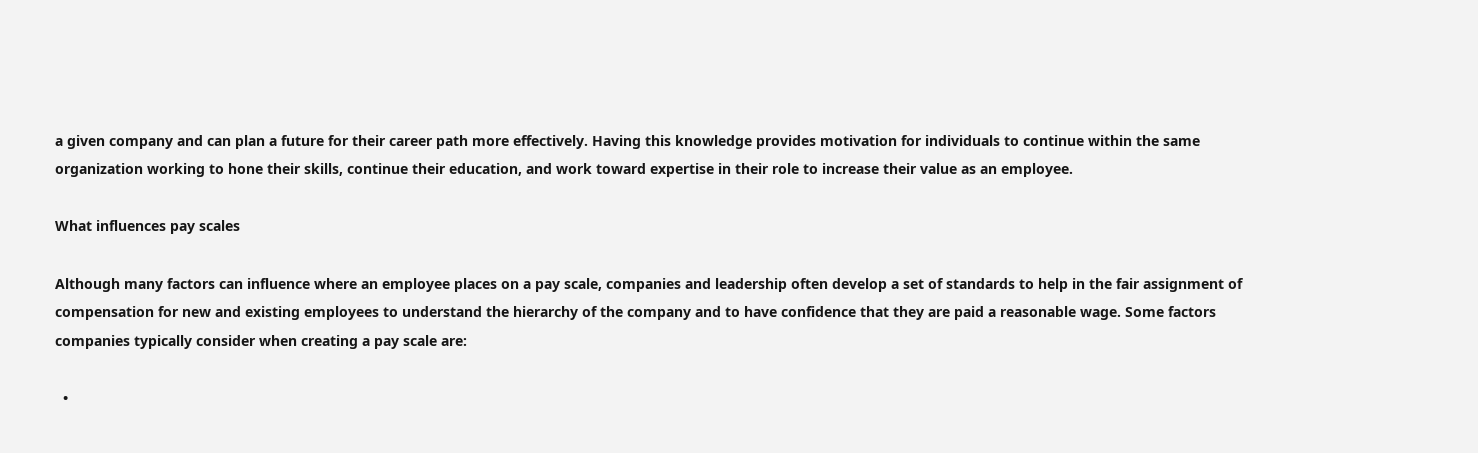a given company and can plan a future for their career path more effectively. Having this knowledge provides motivation for individuals to continue within the same organization working to hone their skills, continue their education, and work toward expertise in their role to increase their value as an employee.

What influences pay scales

Although many factors can influence where an employee places on a pay scale, companies and leadership often develop a set of standards to help in the fair assignment of compensation for new and existing employees to understand the hierarchy of the company and to have confidence that they are paid a reasonable wage. Some factors companies typically consider when creating a pay scale are:

  •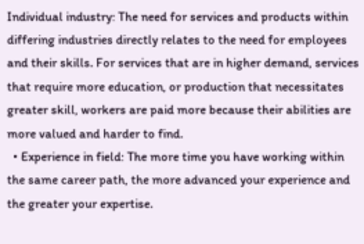Individual industry: The need for services and products within differing industries directly relates to the need for employees and their skills. For services that are in higher demand, services that require more education, or production that necessitates greater skill, workers are paid more because their abilities are more valued and harder to find.
  • Experience in field: The more time you have working within the same career path, the more advanced your experience and the greater your expertise.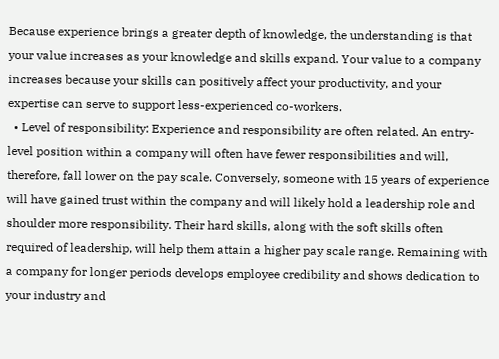Because experience brings a greater depth of knowledge, the understanding is that your value increases as your knowledge and skills expand. Your value to a company increases because your skills can positively affect your productivity, and your expertise can serve to support less-experienced co-workers.
  • Level of responsibility: Experience and responsibility are often related. An entry-level position within a company will often have fewer responsibilities and will, therefore, fall lower on the pay scale. Conversely, someone with 15 years of experience will have gained trust within the company and will likely hold a leadership role and shoulder more responsibility. Their hard skills, along with the soft skills often required of leadership, will help them attain a higher pay scale range. Remaining with a company for longer periods develops employee credibility and shows dedication to your industry and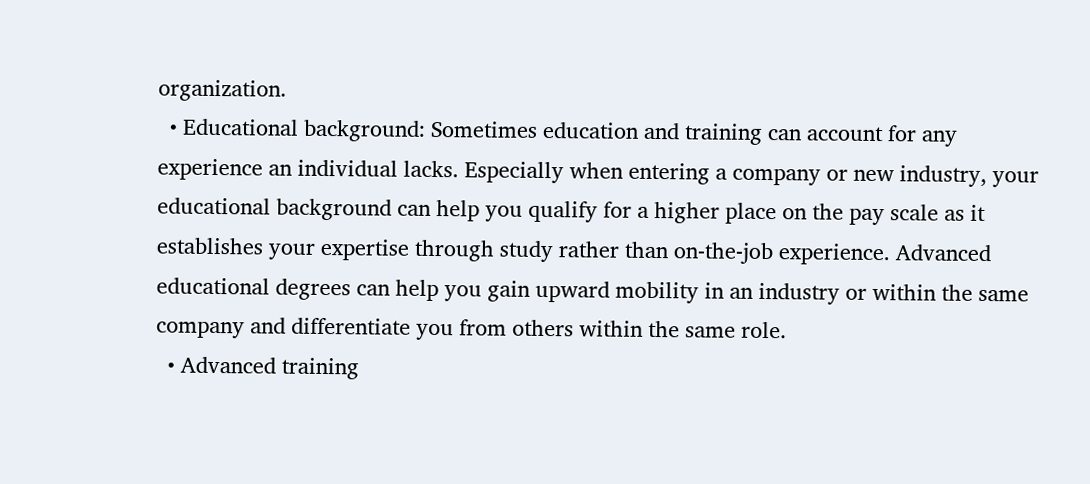organization.
  • Educational background: Sometimes education and training can account for any experience an individual lacks. Especially when entering a company or new industry, your educational background can help you qualify for a higher place on the pay scale as it establishes your expertise through study rather than on-the-job experience. Advanced educational degrees can help you gain upward mobility in an industry or within the same company and differentiate you from others within the same role.
  • Advanced training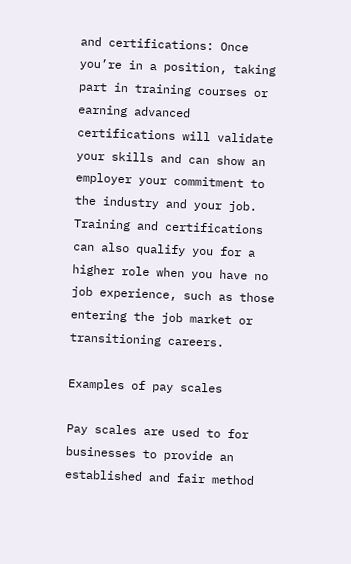and certifications: Once you’re in a position, taking part in training courses or earning advanced certifications will validate your skills and can show an employer your commitment to the industry and your job. Training and certifications can also qualify you for a higher role when you have no job experience, such as those entering the job market or transitioning careers.

Examples of pay scales

Pay scales are used to for businesses to provide an established and fair method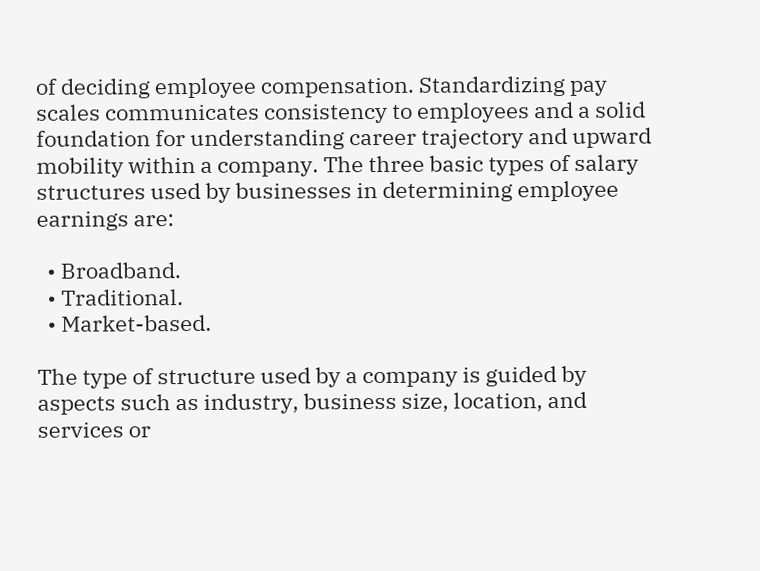of deciding employee compensation. Standardizing pay scales communicates consistency to employees and a solid foundation for understanding career trajectory and upward mobility within a company. The three basic types of salary structures used by businesses in determining employee earnings are:

  • Broadband.
  • Traditional.
  • Market-based.

The type of structure used by a company is guided by aspects such as industry, business size, location, and services or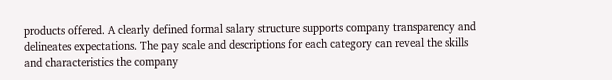products offered. A clearly defined formal salary structure supports company transparency and delineates expectations. The pay scale and descriptions for each category can reveal the skills and characteristics the company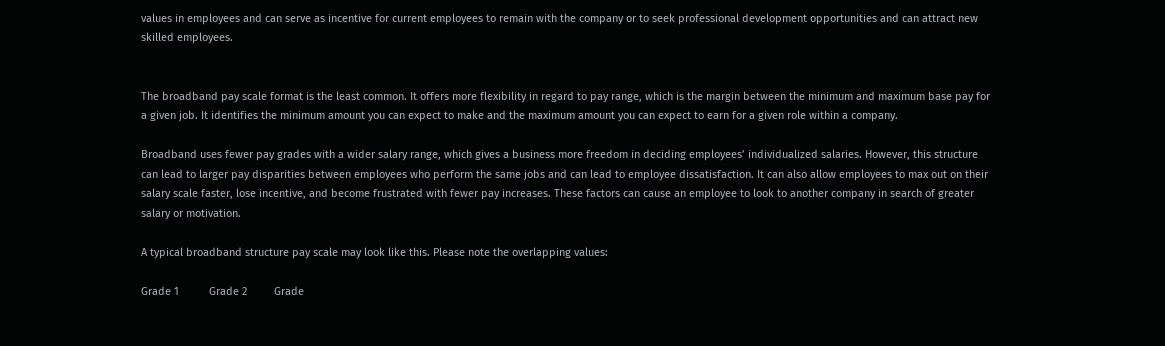values in employees and can serve as incentive for current employees to remain with the company or to seek professional development opportunities and can attract new skilled employees.


The broadband pay scale format is the least common. It offers more flexibility in regard to pay range, which is the margin between the minimum and maximum base pay for a given job. It identifies the minimum amount you can expect to make and the maximum amount you can expect to earn for a given role within a company.

Broadband uses fewer pay grades with a wider salary range, which gives a business more freedom in deciding employees’ individualized salaries. However, this structure can lead to larger pay disparities between employees who perform the same jobs and can lead to employee dissatisfaction. It can also allow employees to max out on their salary scale faster, lose incentive, and become frustrated with fewer pay increases. These factors can cause an employee to look to another company in search of greater salary or motivation.

A typical broadband structure pay scale may look like this. Please note the overlapping values:

Grade 1          Grade 2         Grade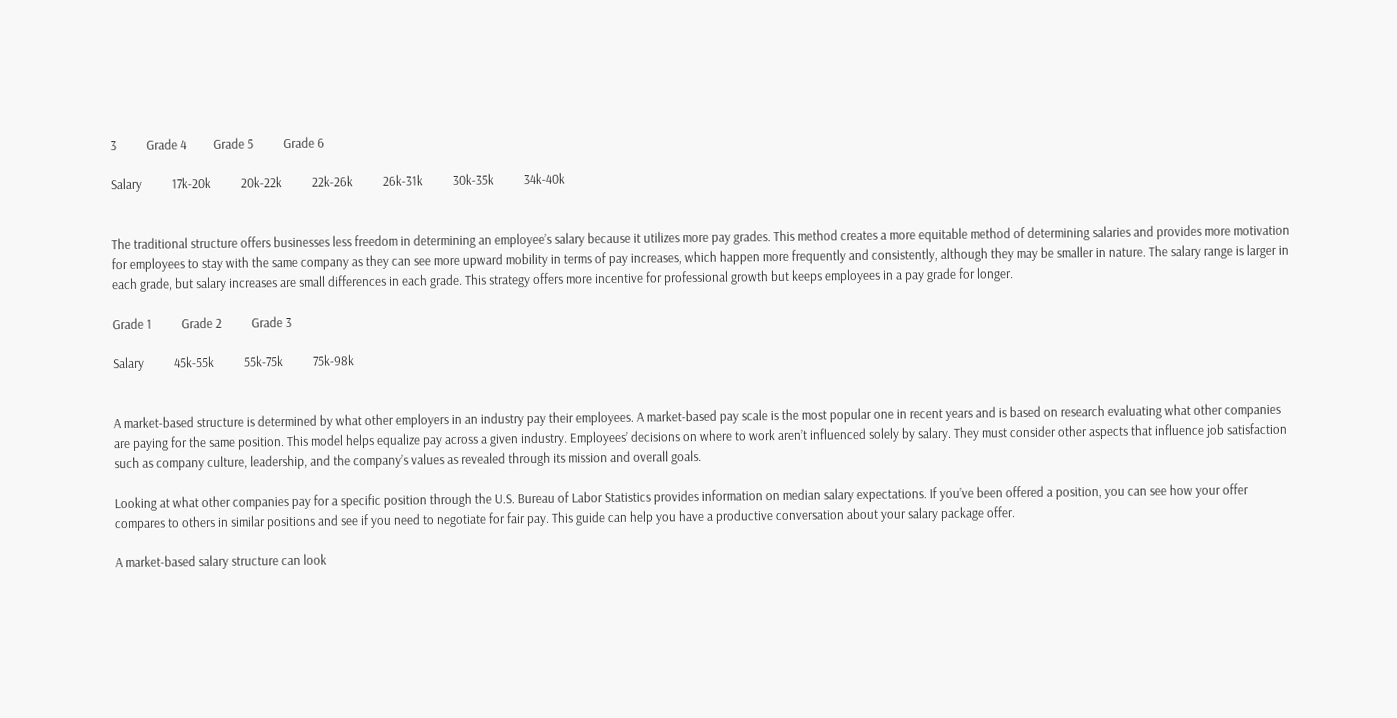3          Grade 4         Grade 5          Grade 6

Salary          17k-20k          20k-22k          22k-26k          26k-31k          30k-35k          34k-40k


The traditional structure offers businesses less freedom in determining an employee’s salary because it utilizes more pay grades. This method creates a more equitable method of determining salaries and provides more motivation for employees to stay with the same company as they can see more upward mobility in terms of pay increases, which happen more frequently and consistently, although they may be smaller in nature. The salary range is larger in each grade, but salary increases are small differences in each grade. This strategy offers more incentive for professional growth but keeps employees in a pay grade for longer.

Grade 1          Grade 2          Grade 3

Salary          45k-55k          55k-75k          75k-98k


A market-based structure is determined by what other employers in an industry pay their employees. A market-based pay scale is the most popular one in recent years and is based on research evaluating what other companies are paying for the same position. This model helps equalize pay across a given industry. Employees’ decisions on where to work aren’t influenced solely by salary. They must consider other aspects that influence job satisfaction such as company culture, leadership, and the company’s values as revealed through its mission and overall goals.

Looking at what other companies pay for a specific position through the U.S. Bureau of Labor Statistics provides information on median salary expectations. If you’ve been offered a position, you can see how your offer compares to others in similar positions and see if you need to negotiate for fair pay. This guide can help you have a productive conversation about your salary package offer.

A market-based salary structure can look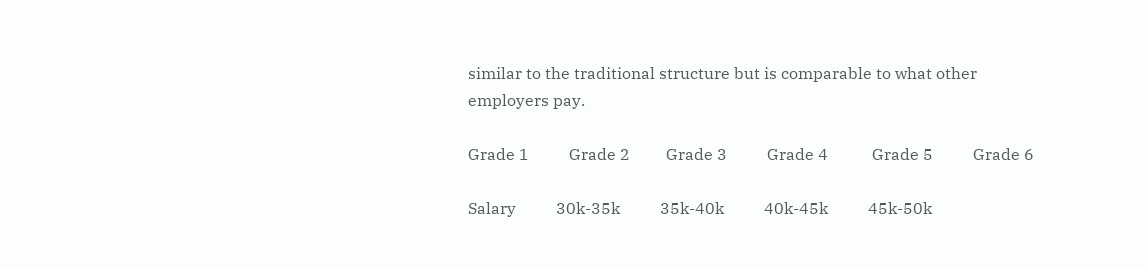similar to the traditional structure but is comparable to what other employers pay.

Grade 1          Grade 2         Grade 3          Grade 4           Grade 5          Grade 6

Salary          30k-35k          35k-40k          40k-45k          45k-50k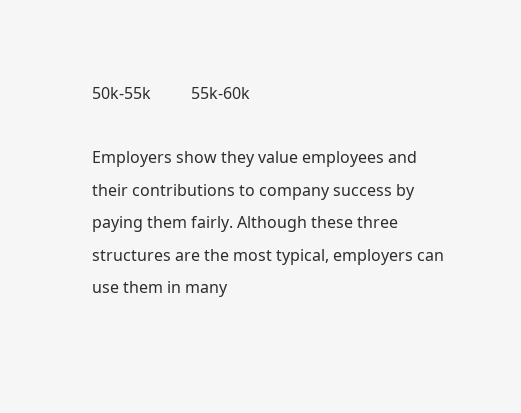50k-55k          55k-60k

Employers show they value employees and their contributions to company success by paying them fairly. Although these three structures are the most typical, employers can use them in many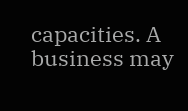capacities. A business may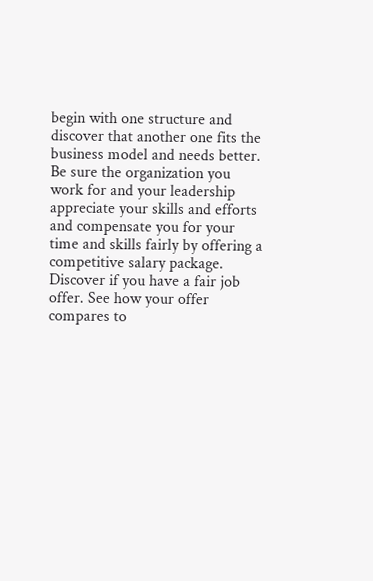begin with one structure and discover that another one fits the business model and needs better. Be sure the organization you work for and your leadership appreciate your skills and efforts and compensate you for your time and skills fairly by offering a competitive salary package. Discover if you have a fair job offer. See how your offer compares to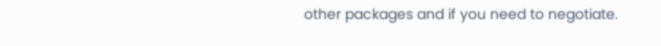other packages and if you need to negotiate.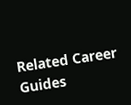Related Career Guides